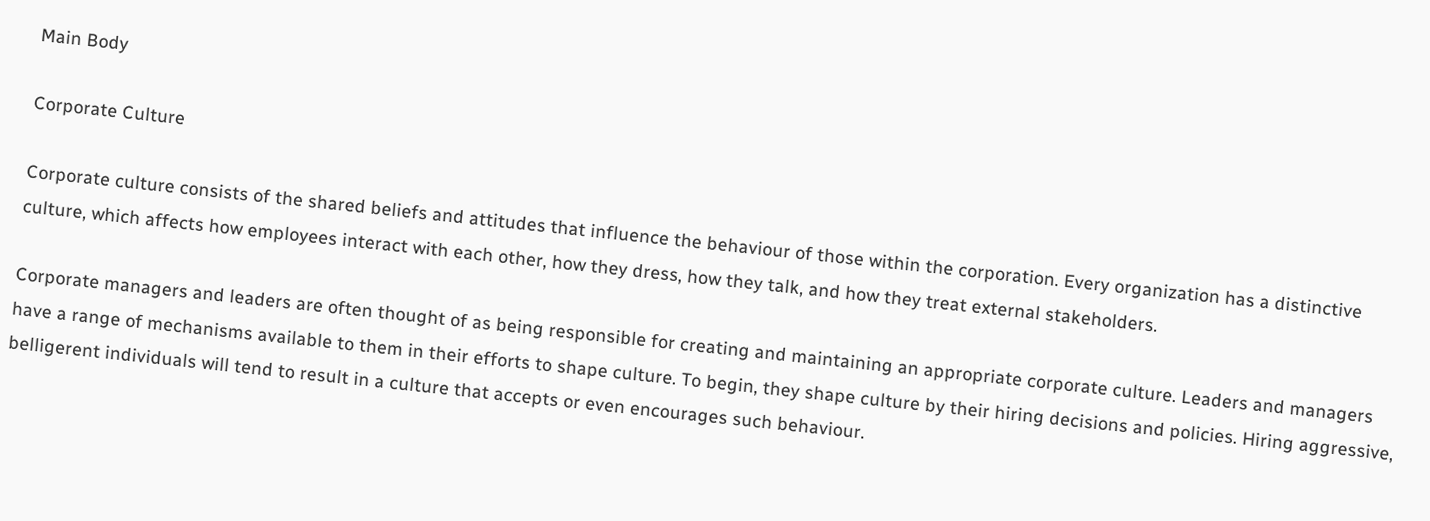Main Body

Corporate Culture

Corporate culture consists of the shared beliefs and attitudes that influence the behaviour of those within the corporation. Every organization has a distinctive culture, which affects how employees interact with each other, how they dress, how they talk, and how they treat external stakeholders.

Corporate managers and leaders are often thought of as being responsible for creating and maintaining an appropriate corporate culture. Leaders and managers have a range of mechanisms available to them in their efforts to shape culture. To begin, they shape culture by their hiring decisions and policies. Hiring aggressive, belligerent individuals will tend to result in a culture that accepts or even encourages such behaviour.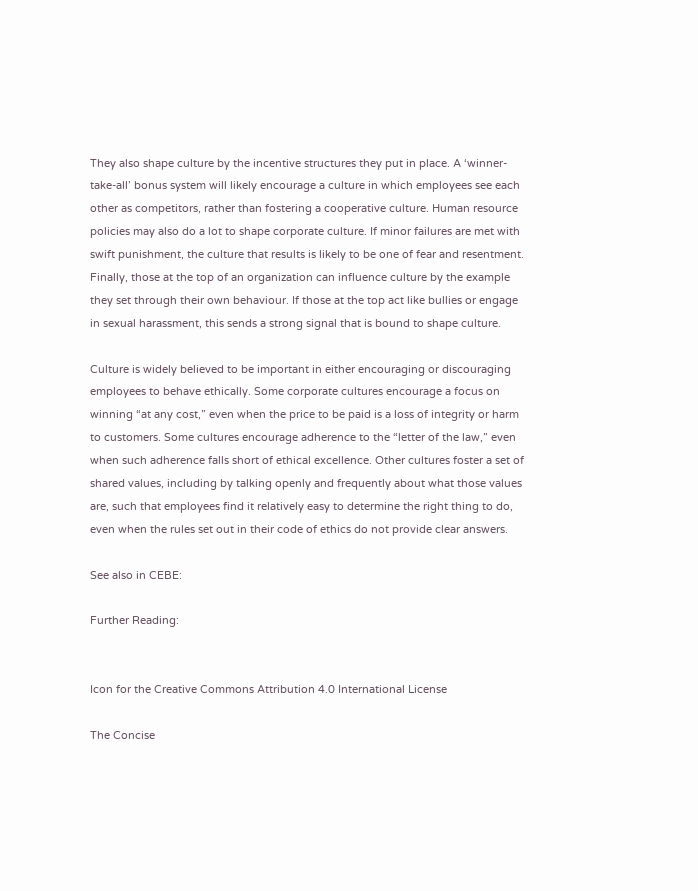They also shape culture by the incentive structures they put in place. A ‘winner-take-all’ bonus system will likely encourage a culture in which employees see each other as competitors, rather than fostering a cooperative culture. Human resource policies may also do a lot to shape corporate culture. If minor failures are met with swift punishment, the culture that results is likely to be one of fear and resentment. Finally, those at the top of an organization can influence culture by the example they set through their own behaviour. If those at the top act like bullies or engage in sexual harassment, this sends a strong signal that is bound to shape culture.

Culture is widely believed to be important in either encouraging or discouraging employees to behave ethically. Some corporate cultures encourage a focus on winning “at any cost,” even when the price to be paid is a loss of integrity or harm to customers. Some cultures encourage adherence to the “letter of the law,” even when such adherence falls short of ethical excellence. Other cultures foster a set of shared values, including by talking openly and frequently about what those values are, such that employees find it relatively easy to determine the right thing to do, even when the rules set out in their code of ethics do not provide clear answers.

See also in CEBE:

Further Reading:


Icon for the Creative Commons Attribution 4.0 International License

The Concise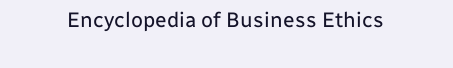Encyclopedia of Business Ethics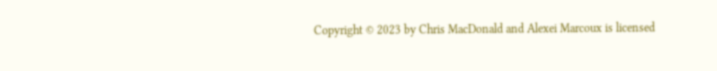Copyright © 2023 by Chris MacDonald and Alexei Marcoux is licensed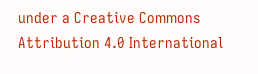under a Creative Commons Attribution 4.0 International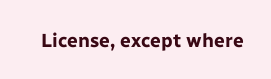License, except where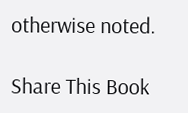otherwise noted.

Share This Book